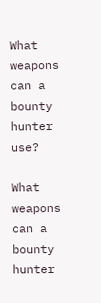What weapons can a bounty hunter use?

What weapons can a bounty hunter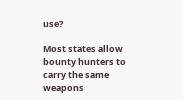use?

Most states allow bounty hunters to carry the same weapons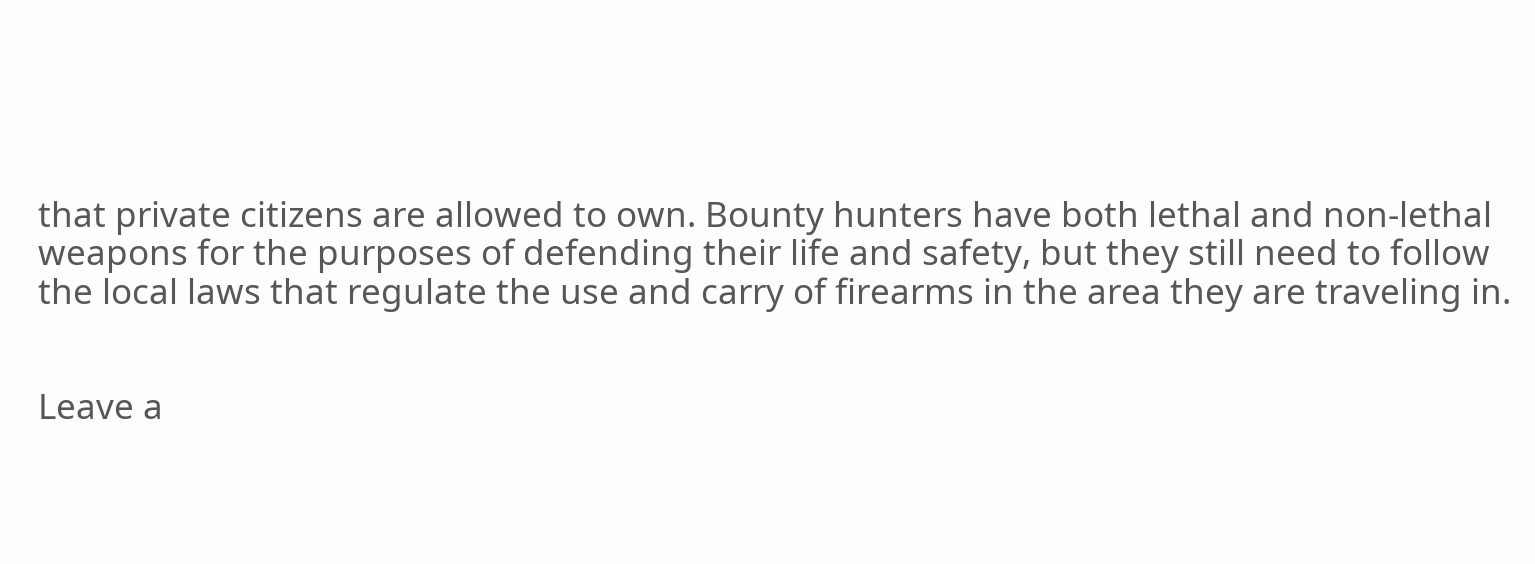that private citizens are allowed to own. Bounty hunters have both lethal and non-lethal weapons for the purposes of defending their life and safety, but they still need to follow the local laws that regulate the use and carry of firearms in the area they are traveling in.


Leave a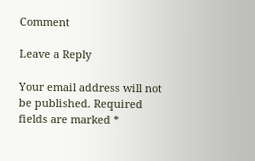Comment

Leave a Reply

Your email address will not be published. Required fields are marked *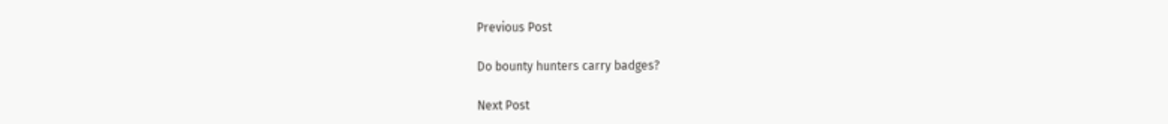Previous Post

Do bounty hunters carry badges?

Next Post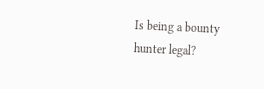Is being a bounty hunter legal?